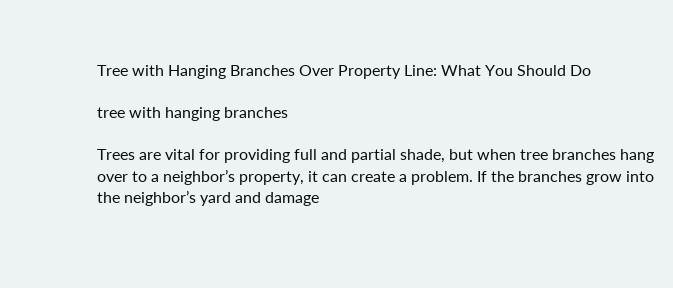Tree with Hanging Branches Over Property Line: What You Should Do

tree with hanging branches

Trees are vital for providing full and partial shade, but when tree branches hang over to a neighbor’s property, it can create a problem. If the branches grow into the neighbor’s yard and damage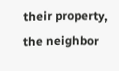their property, the neighbor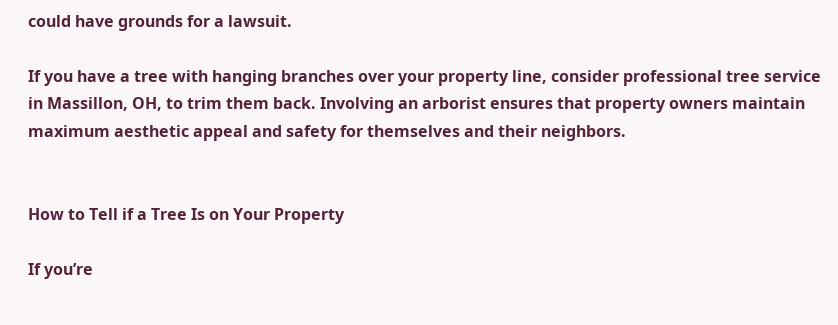could have grounds for a lawsuit.

If you have a tree with hanging branches over your property line, consider professional tree service in Massillon, OH, to trim them back. Involving an arborist ensures that property owners maintain maximum aesthetic appeal and safety for themselves and their neighbors.


How to Tell if a Tree Is on Your Property

If you’re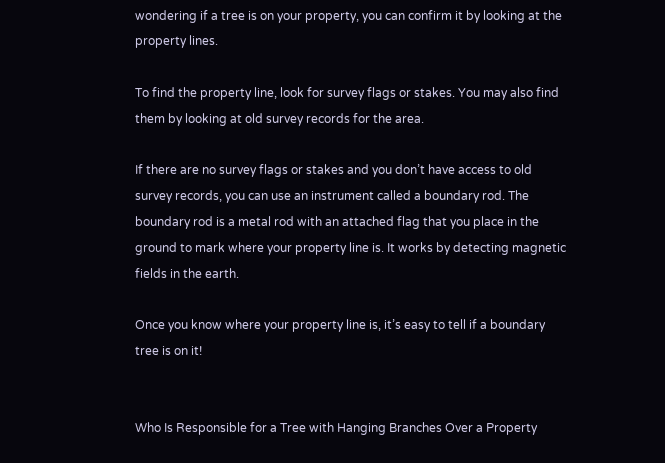wondering if a tree is on your property, you can confirm it by looking at the property lines.

To find the property line, look for survey flags or stakes. You may also find them by looking at old survey records for the area.

If there are no survey flags or stakes and you don’t have access to old survey records, you can use an instrument called a boundary rod. The boundary rod is a metal rod with an attached flag that you place in the ground to mark where your property line is. It works by detecting magnetic fields in the earth.

Once you know where your property line is, it’s easy to tell if a boundary tree is on it!


Who Is Responsible for a Tree with Hanging Branches Over a Property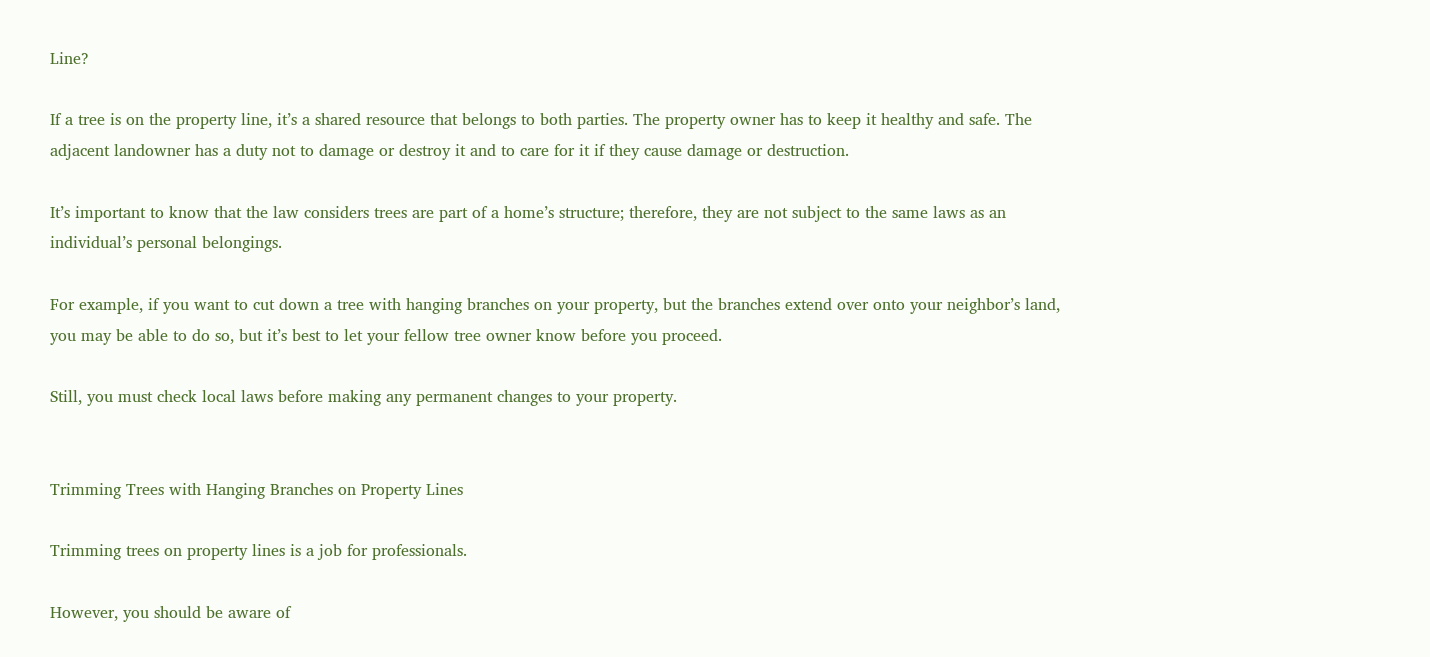Line?

If a tree is on the property line, it’s a shared resource that belongs to both parties. The property owner has to keep it healthy and safe. The adjacent landowner has a duty not to damage or destroy it and to care for it if they cause damage or destruction.

It’s important to know that the law considers trees are part of a home’s structure; therefore, they are not subject to the same laws as an individual’s personal belongings.

For example, if you want to cut down a tree with hanging branches on your property, but the branches extend over onto your neighbor’s land, you may be able to do so, but it’s best to let your fellow tree owner know before you proceed.

Still, you must check local laws before making any permanent changes to your property.


Trimming Trees with Hanging Branches on Property Lines

Trimming trees on property lines is a job for professionals.

However, you should be aware of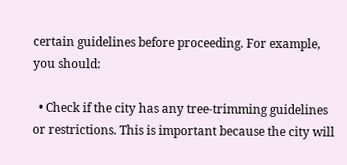certain guidelines before proceeding. For example, you should:

  • Check if the city has any tree-trimming guidelines or restrictions. This is important because the city will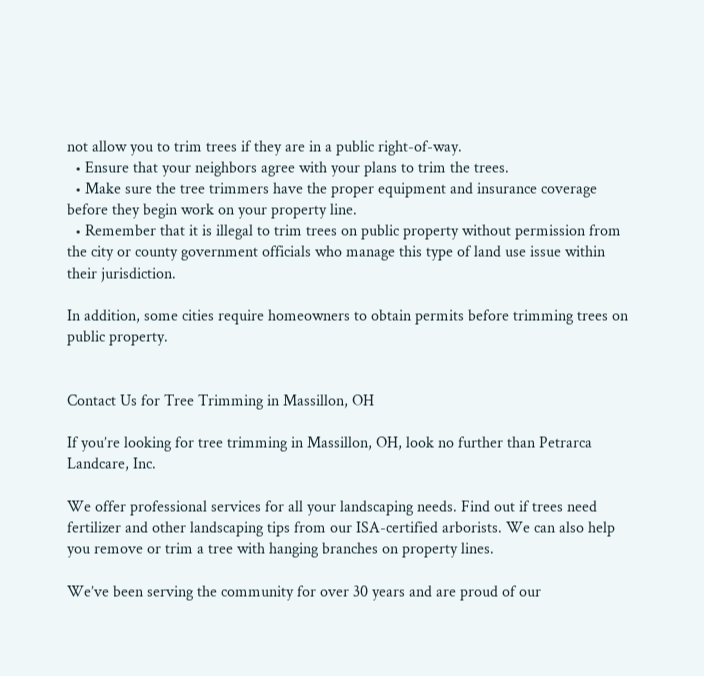not allow you to trim trees if they are in a public right-of-way.
  • Ensure that your neighbors agree with your plans to trim the trees.
  • Make sure the tree trimmers have the proper equipment and insurance coverage before they begin work on your property line.
  • Remember that it is illegal to trim trees on public property without permission from the city or county government officials who manage this type of land use issue within their jurisdiction.

In addition, some cities require homeowners to obtain permits before trimming trees on public property.


Contact Us for Tree Trimming in Massillon, OH

If you’re looking for tree trimming in Massillon, OH, look no further than Petrarca Landcare, Inc.

We offer professional services for all your landscaping needs. Find out if trees need fertilizer and other landscaping tips from our ISA-certified arborists. We can also help you remove or trim a tree with hanging branches on property lines.

We’ve been serving the community for over 30 years and are proud of our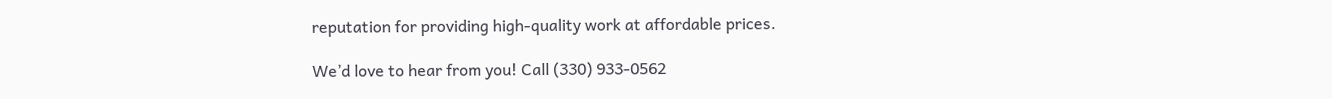reputation for providing high-quality work at affordable prices.

We’d love to hear from you! Call (330) 933-0562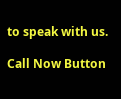to speak with us.

Call Now Button